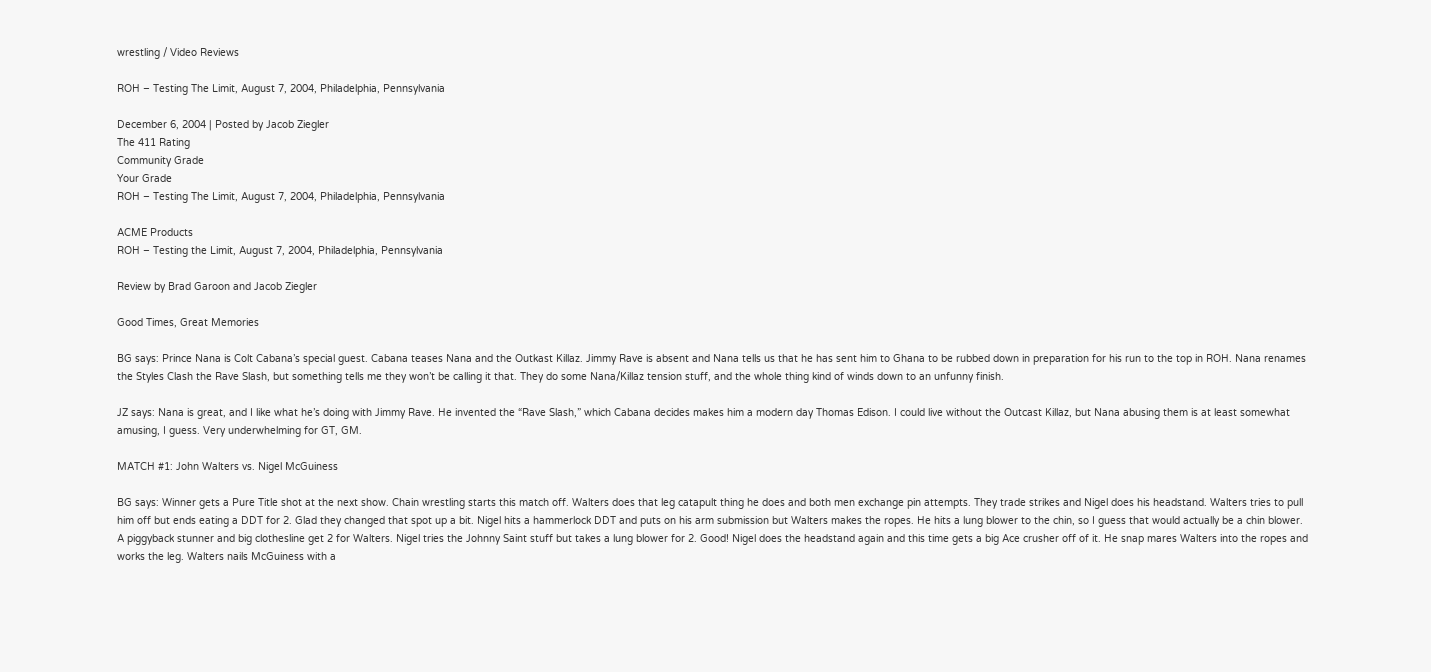wrestling / Video Reviews

ROH – Testing The Limit, August 7, 2004, Philadelphia, Pennsylvania

December 6, 2004 | Posted by Jacob Ziegler
The 411 Rating
Community Grade
Your Grade
ROH – Testing The Limit, August 7, 2004, Philadelphia, Pennsylvania

ACME Products
ROH – Testing the Limit, August 7, 2004, Philadelphia, Pennsylvania

Review by Brad Garoon and Jacob Ziegler

Good Times, Great Memories

BG says: Prince Nana is Colt Cabana’s special guest. Cabana teases Nana and the Outkast Killaz. Jimmy Rave is absent and Nana tells us that he has sent him to Ghana to be rubbed down in preparation for his run to the top in ROH. Nana renames the Styles Clash the Rave Slash, but something tells me they won’t be calling it that. They do some Nana/Killaz tension stuff, and the whole thing kind of winds down to an unfunny finish.

JZ says: Nana is great, and I like what he’s doing with Jimmy Rave. He invented the “Rave Slash,” which Cabana decides makes him a modern day Thomas Edison. I could live without the Outcast Killaz, but Nana abusing them is at least somewhat amusing, I guess. Very underwhelming for GT, GM.

MATCH #1: John Walters vs. Nigel McGuiness

BG says: Winner gets a Pure Title shot at the next show. Chain wrestling starts this match off. Walters does that leg catapult thing he does and both men exchange pin attempts. They trade strikes and Nigel does his headstand. Walters tries to pull him off but ends eating a DDT for 2. Glad they changed that spot up a bit. Nigel hits a hammerlock DDT and puts on his arm submission but Walters makes the ropes. He hits a lung blower to the chin, so I guess that would actually be a chin blower. A piggyback stunner and big clothesline get 2 for Walters. Nigel tries the Johnny Saint stuff but takes a lung blower for 2. Good! Nigel does the headstand again and this time gets a big Ace crusher off of it. He snap mares Walters into the ropes and works the leg. Walters nails McGuiness with a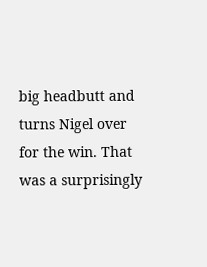big headbutt and turns Nigel over for the win. That was a surprisingly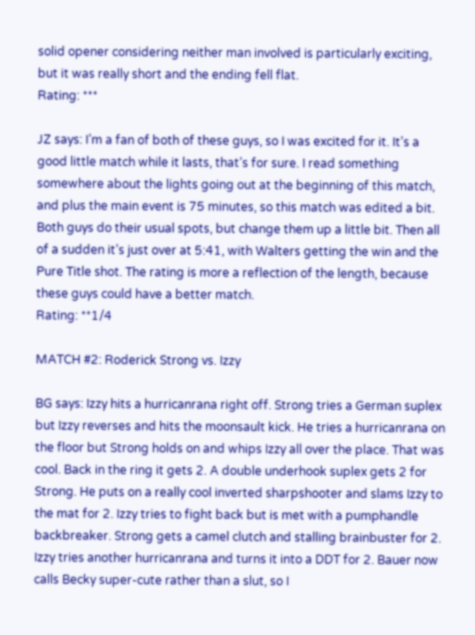solid opener considering neither man involved is particularly exciting, but it was really short and the ending fell flat.
Rating: ***

JZ says: I’m a fan of both of these guys, so I was excited for it. It’s a good little match while it lasts, that’s for sure. I read something somewhere about the lights going out at the beginning of this match, and plus the main event is 75 minutes, so this match was edited a bit. Both guys do their usual spots, but change them up a little bit. Then all of a sudden it’s just over at 5:41, with Walters getting the win and the Pure Title shot. The rating is more a reflection of the length, because these guys could have a better match.
Rating: **1/4

MATCH #2: Roderick Strong vs. Izzy

BG says: Izzy hits a hurricanrana right off. Strong tries a German suplex but Izzy reverses and hits the moonsault kick. He tries a hurricanrana on the floor but Strong holds on and whips Izzy all over the place. That was cool. Back in the ring it gets 2. A double underhook suplex gets 2 for Strong. He puts on a really cool inverted sharpshooter and slams Izzy to the mat for 2. Izzy tries to fight back but is met with a pumphandle backbreaker. Strong gets a camel clutch and stalling brainbuster for 2. Izzy tries another hurricanrana and turns it into a DDT for 2. Bauer now calls Becky super-cute rather than a slut, so I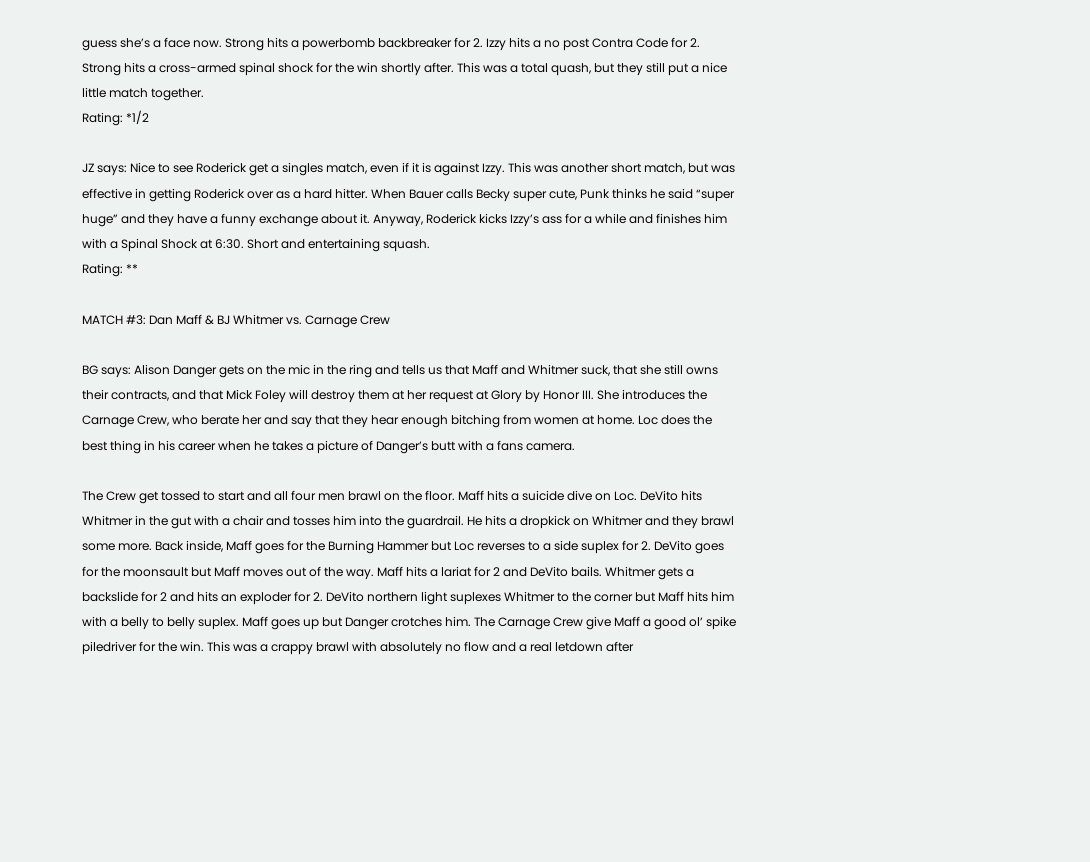guess she’s a face now. Strong hits a powerbomb backbreaker for 2. Izzy hits a no post Contra Code for 2. Strong hits a cross-armed spinal shock for the win shortly after. This was a total quash, but they still put a nice little match together.
Rating: *1/2

JZ says: Nice to see Roderick get a singles match, even if it is against Izzy. This was another short match, but was effective in getting Roderick over as a hard hitter. When Bauer calls Becky super cute, Punk thinks he said “super huge” and they have a funny exchange about it. Anyway, Roderick kicks Izzy’s ass for a while and finishes him with a Spinal Shock at 6:30. Short and entertaining squash.
Rating: **

MATCH #3: Dan Maff & BJ Whitmer vs. Carnage Crew

BG says: Alison Danger gets on the mic in the ring and tells us that Maff and Whitmer suck, that she still owns their contracts, and that Mick Foley will destroy them at her request at Glory by Honor III. She introduces the Carnage Crew, who berate her and say that they hear enough bitching from women at home. Loc does the best thing in his career when he takes a picture of Danger’s butt with a fans camera.

The Crew get tossed to start and all four men brawl on the floor. Maff hits a suicide dive on Loc. DeVito hits Whitmer in the gut with a chair and tosses him into the guardrail. He hits a dropkick on Whitmer and they brawl some more. Back inside, Maff goes for the Burning Hammer but Loc reverses to a side suplex for 2. DeVito goes for the moonsault but Maff moves out of the way. Maff hits a lariat for 2 and DeVito bails. Whitmer gets a backslide for 2 and hits an exploder for 2. DeVito northern light suplexes Whitmer to the corner but Maff hits him with a belly to belly suplex. Maff goes up but Danger crotches him. The Carnage Crew give Maff a good ol’ spike piledriver for the win. This was a crappy brawl with absolutely no flow and a real letdown after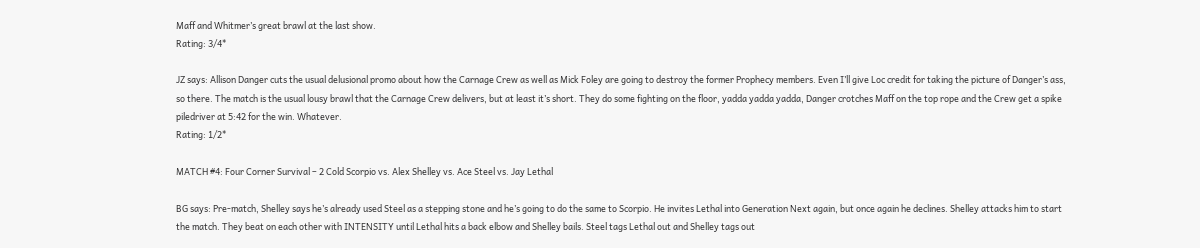Maff and Whitmer’s great brawl at the last show.
Rating: 3/4*

JZ says: Allison Danger cuts the usual delusional promo about how the Carnage Crew as well as Mick Foley are going to destroy the former Prophecy members. Even I’ll give Loc credit for taking the picture of Danger’s ass, so there. The match is the usual lousy brawl that the Carnage Crew delivers, but at least it’s short. They do some fighting on the floor, yadda yadda yadda, Danger crotches Maff on the top rope and the Crew get a spike piledriver at 5:42 for the win. Whatever.
Rating: 1/2*

MATCH #4: Four Corner Survival – 2 Cold Scorpio vs. Alex Shelley vs. Ace Steel vs. Jay Lethal

BG says: Pre-match, Shelley says he’s already used Steel as a stepping stone and he’s going to do the same to Scorpio. He invites Lethal into Generation Next again, but once again he declines. Shelley attacks him to start the match. They beat on each other with INTENSITY until Lethal hits a back elbow and Shelley bails. Steel tags Lethal out and Shelley tags out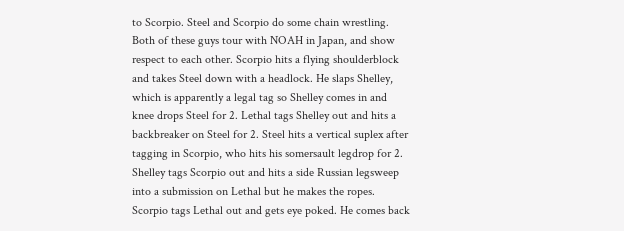to Scorpio. Steel and Scorpio do some chain wrestling. Both of these guys tour with NOAH in Japan, and show respect to each other. Scorpio hits a flying shoulderblock and takes Steel down with a headlock. He slaps Shelley, which is apparently a legal tag so Shelley comes in and knee drops Steel for 2. Lethal tags Shelley out and hits a backbreaker on Steel for 2. Steel hits a vertical suplex after tagging in Scorpio, who hits his somersault legdrop for 2. Shelley tags Scorpio out and hits a side Russian legsweep into a submission on Lethal but he makes the ropes. Scorpio tags Lethal out and gets eye poked. He comes back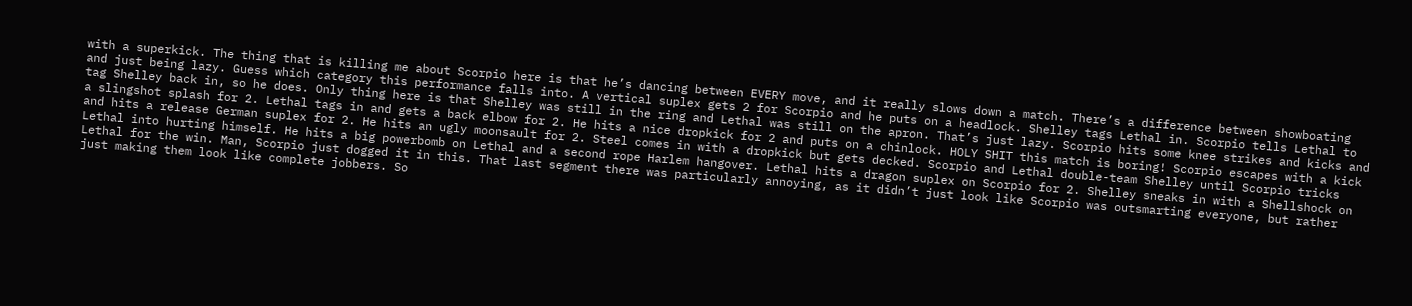with a superkick. The thing that is killing me about Scorpio here is that he’s dancing between EVERY move, and it really slows down a match. There’s a difference between showboating and just being lazy. Guess which category this performance falls into. A vertical suplex gets 2 for Scorpio and he puts on a headlock. Shelley tags Lethal in. Scorpio tells Lethal to tag Shelley back in, so he does. Only thing here is that Shelley was still in the ring and Lethal was still on the apron. That’s just lazy. Scorpio hits some knee strikes and kicks and a slingshot splash for 2. Lethal tags in and gets a back elbow for 2. He hits a nice dropkick for 2 and puts on a chinlock. HOLY SHIT this match is boring! Scorpio escapes with a kick and hits a release German suplex for 2. He hits an ugly moonsault for 2. Steel comes in with a dropkick but gets decked. Scorpio and Lethal double-team Shelley until Scorpio tricks Lethal into hurting himself. He hits a big powerbomb on Lethal and a second rope Harlem hangover. Lethal hits a dragon suplex on Scorpio for 2. Shelley sneaks in with a Shellshock on Lethal for the win. Man, Scorpio just dogged it in this. That last segment there was particularly annoying, as it didn’t just look like Scorpio was outsmarting everyone, but rather just making them look like complete jobbers. So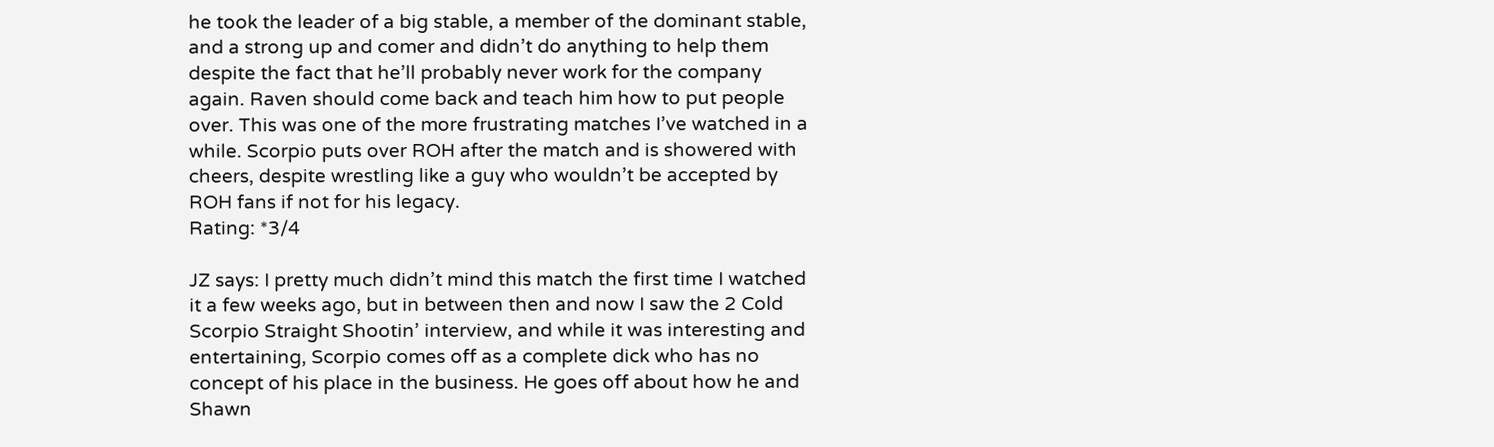he took the leader of a big stable, a member of the dominant stable, and a strong up and comer and didn’t do anything to help them despite the fact that he’ll probably never work for the company again. Raven should come back and teach him how to put people over. This was one of the more frustrating matches I’ve watched in a while. Scorpio puts over ROH after the match and is showered with cheers, despite wrestling like a guy who wouldn’t be accepted by ROH fans if not for his legacy.
Rating: *3/4

JZ says: I pretty much didn’t mind this match the first time I watched it a few weeks ago, but in between then and now I saw the 2 Cold Scorpio Straight Shootin’ interview, and while it was interesting and entertaining, Scorpio comes off as a complete dick who has no concept of his place in the business. He goes off about how he and Shawn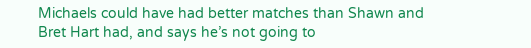Michaels could have had better matches than Shawn and Bret Hart had, and says he’s not going to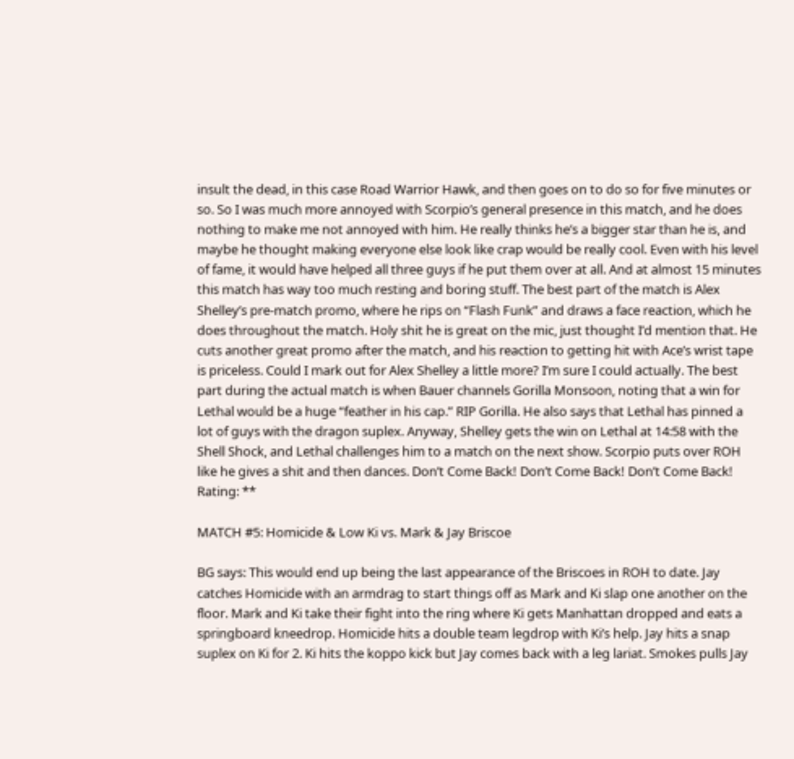insult the dead, in this case Road Warrior Hawk, and then goes on to do so for five minutes or so. So I was much more annoyed with Scorpio’s general presence in this match, and he does nothing to make me not annoyed with him. He really thinks he’s a bigger star than he is, and maybe he thought making everyone else look like crap would be really cool. Even with his level of fame, it would have helped all three guys if he put them over at all. And at almost 15 minutes this match has way too much resting and boring stuff. The best part of the match is Alex Shelley’s pre-match promo, where he rips on “Flash Funk” and draws a face reaction, which he does throughout the match. Holy shit he is great on the mic, just thought I’d mention that. He cuts another great promo after the match, and his reaction to getting hit with Ace’s wrist tape is priceless. Could I mark out for Alex Shelley a little more? I’m sure I could actually. The best part during the actual match is when Bauer channels Gorilla Monsoon, noting that a win for Lethal would be a huge “feather in his cap.” RIP Gorilla. He also says that Lethal has pinned a lot of guys with the dragon suplex. Anyway, Shelley gets the win on Lethal at 14:58 with the Shell Shock, and Lethal challenges him to a match on the next show. Scorpio puts over ROH like he gives a shit and then dances. Don’t Come Back! Don’t Come Back! Don’t Come Back!
Rating: **

MATCH #5: Homicide & Low Ki vs. Mark & Jay Briscoe

BG says: This would end up being the last appearance of the Briscoes in ROH to date. Jay catches Homicide with an armdrag to start things off as Mark and Ki slap one another on the floor. Mark and Ki take their fight into the ring where Ki gets Manhattan dropped and eats a springboard kneedrop. Homicide hits a double team legdrop with Ki’s help. Jay hits a snap suplex on Ki for 2. Ki hits the koppo kick but Jay comes back with a leg lariat. Smokes pulls Jay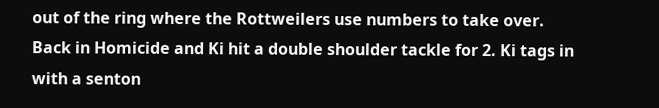out of the ring where the Rottweilers use numbers to take over. Back in Homicide and Ki hit a double shoulder tackle for 2. Ki tags in with a senton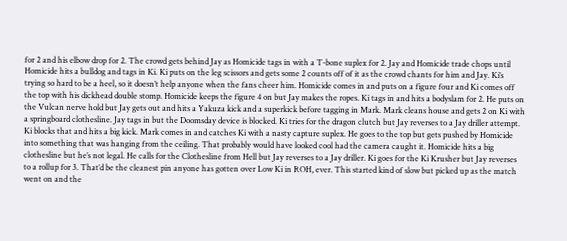for 2 and his elbow drop for 2. The crowd gets behind Jay as Homicide tags in with a T-bone suplex for 2. Jay and Homicide trade chops until Homicide hits a bulldog and tags in Ki. Ki puts on the leg scissors and gets some 2 counts off of it as the crowd chants for him and Jay. Ki’s trying so hard to be a heel, so it doesn’t help anyone when the fans cheer him. Homicide comes in and puts on a figure four and Ki comes off the top with his dickhead double stomp. Homicide keeps the figure 4 on but Jay makes the ropes. Ki tags in and hits a bodyslam for 2. He puts on the Vulcan nerve hold but Jay gets out and hits a Yakuza kick and a superkick before tagging in Mark. Mark cleans house and gets 2 on Ki with a springboard clothesline. Jay tags in but the Doomsday device is blocked. Ki tries for the dragon clutch but Jay reverses to a Jay driller attempt. Ki blocks that and hits a big kick. Mark comes in and catches Ki with a nasty capture suplex. He goes to the top but gets pushed by Homicide into something that was hanging from the ceiling. That probably would have looked cool had the camera caught it. Homicide hits a big clothesline but he’s not legal. He calls for the Clothesline from Hell but Jay reverses to a Jay driller. Ki goes for the Ki Krusher but Jay reverses to a rollup for 3. That’d be the cleanest pin anyone has gotten over Low Ki in ROH, ever. This started kind of slow but picked up as the match went on and the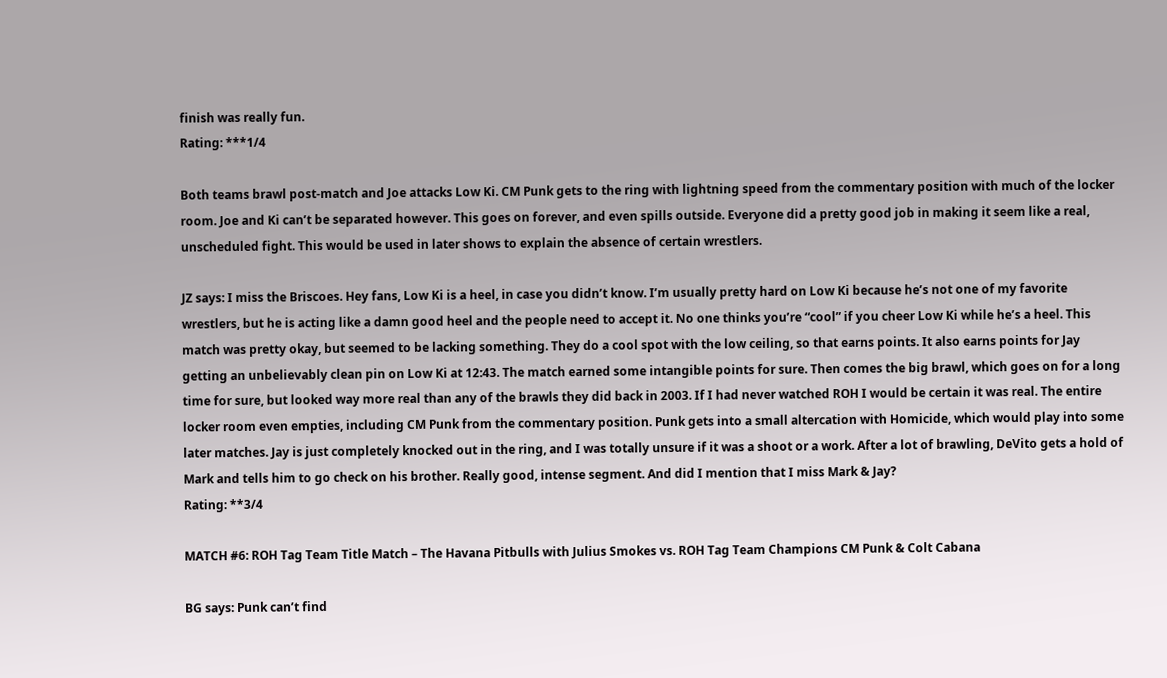finish was really fun.
Rating: ***1/4

Both teams brawl post-match and Joe attacks Low Ki. CM Punk gets to the ring with lightning speed from the commentary position with much of the locker room. Joe and Ki can’t be separated however. This goes on forever, and even spills outside. Everyone did a pretty good job in making it seem like a real, unscheduled fight. This would be used in later shows to explain the absence of certain wrestlers.

JZ says: I miss the Briscoes. Hey fans, Low Ki is a heel, in case you didn’t know. I’m usually pretty hard on Low Ki because he’s not one of my favorite wrestlers, but he is acting like a damn good heel and the people need to accept it. No one thinks you’re “cool” if you cheer Low Ki while he’s a heel. This match was pretty okay, but seemed to be lacking something. They do a cool spot with the low ceiling, so that earns points. It also earns points for Jay getting an unbelievably clean pin on Low Ki at 12:43. The match earned some intangible points for sure. Then comes the big brawl, which goes on for a long time for sure, but looked way more real than any of the brawls they did back in 2003. If I had never watched ROH I would be certain it was real. The entire locker room even empties, including CM Punk from the commentary position. Punk gets into a small altercation with Homicide, which would play into some later matches. Jay is just completely knocked out in the ring, and I was totally unsure if it was a shoot or a work. After a lot of brawling, DeVito gets a hold of Mark and tells him to go check on his brother. Really good, intense segment. And did I mention that I miss Mark & Jay?
Rating: **3/4

MATCH #6: ROH Tag Team Title Match – The Havana Pitbulls with Julius Smokes vs. ROH Tag Team Champions CM Punk & Colt Cabana

BG says: Punk can’t find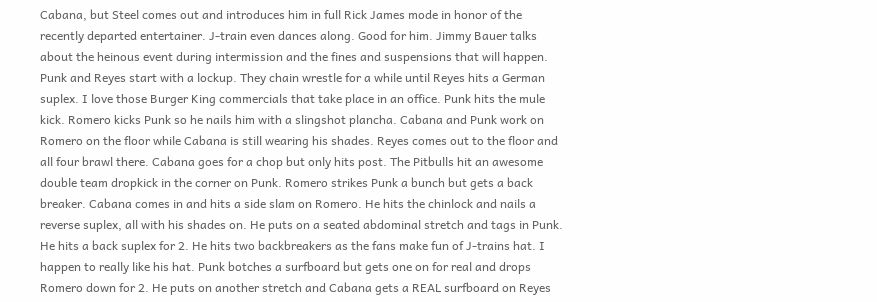Cabana, but Steel comes out and introduces him in full Rick James mode in honor of the recently departed entertainer. J-train even dances along. Good for him. Jimmy Bauer talks about the heinous event during intermission and the fines and suspensions that will happen. Punk and Reyes start with a lockup. They chain wrestle for a while until Reyes hits a German suplex. I love those Burger King commercials that take place in an office. Punk hits the mule kick. Romero kicks Punk so he nails him with a slingshot plancha. Cabana and Punk work on Romero on the floor while Cabana is still wearing his shades. Reyes comes out to the floor and all four brawl there. Cabana goes for a chop but only hits post. The Pitbulls hit an awesome double team dropkick in the corner on Punk. Romero strikes Punk a bunch but gets a back breaker. Cabana comes in and hits a side slam on Romero. He hits the chinlock and nails a reverse suplex, all with his shades on. He puts on a seated abdominal stretch and tags in Punk. He hits a back suplex for 2. He hits two backbreakers as the fans make fun of J-trains hat. I happen to really like his hat. Punk botches a surfboard but gets one on for real and drops Romero down for 2. He puts on another stretch and Cabana gets a REAL surfboard on Reyes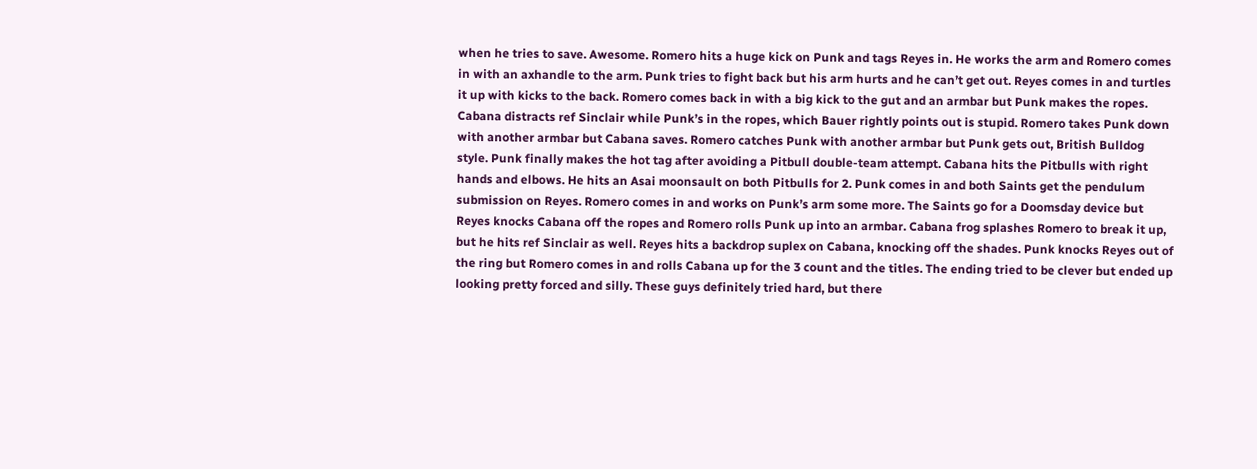when he tries to save. Awesome. Romero hits a huge kick on Punk and tags Reyes in. He works the arm and Romero comes in with an axhandle to the arm. Punk tries to fight back but his arm hurts and he can’t get out. Reyes comes in and turtles it up with kicks to the back. Romero comes back in with a big kick to the gut and an armbar but Punk makes the ropes. Cabana distracts ref Sinclair while Punk’s in the ropes, which Bauer rightly points out is stupid. Romero takes Punk down with another armbar but Cabana saves. Romero catches Punk with another armbar but Punk gets out, British Bulldog style. Punk finally makes the hot tag after avoiding a Pitbull double-team attempt. Cabana hits the Pitbulls with right hands and elbows. He hits an Asai moonsault on both Pitbulls for 2. Punk comes in and both Saints get the pendulum submission on Reyes. Romero comes in and works on Punk’s arm some more. The Saints go for a Doomsday device but Reyes knocks Cabana off the ropes and Romero rolls Punk up into an armbar. Cabana frog splashes Romero to break it up, but he hits ref Sinclair as well. Reyes hits a backdrop suplex on Cabana, knocking off the shades. Punk knocks Reyes out of the ring but Romero comes in and rolls Cabana up for the 3 count and the titles. The ending tried to be clever but ended up looking pretty forced and silly. These guys definitely tried hard, but there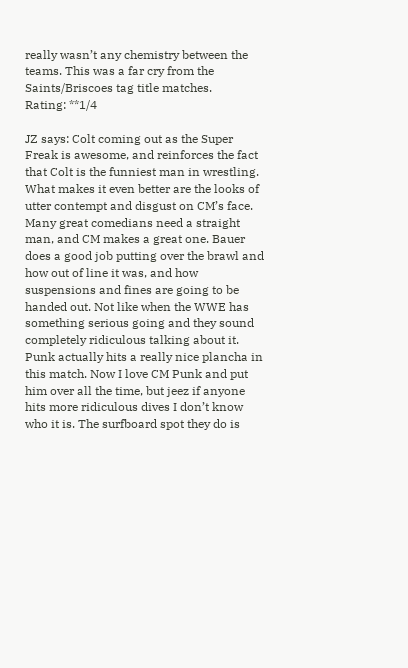really wasn’t any chemistry between the teams. This was a far cry from the Saints/Briscoes tag title matches.
Rating: **1/4

JZ says: Colt coming out as the Super Freak is awesome, and reinforces the fact that Colt is the funniest man in wrestling. What makes it even better are the looks of utter contempt and disgust on CM’s face. Many great comedians need a straight man, and CM makes a great one. Bauer does a good job putting over the brawl and how out of line it was, and how suspensions and fines are going to be handed out. Not like when the WWE has something serious going and they sound completely ridiculous talking about it. Punk actually hits a really nice plancha in this match. Now I love CM Punk and put him over all the time, but jeez if anyone hits more ridiculous dives I don’t know who it is. The surfboard spot they do is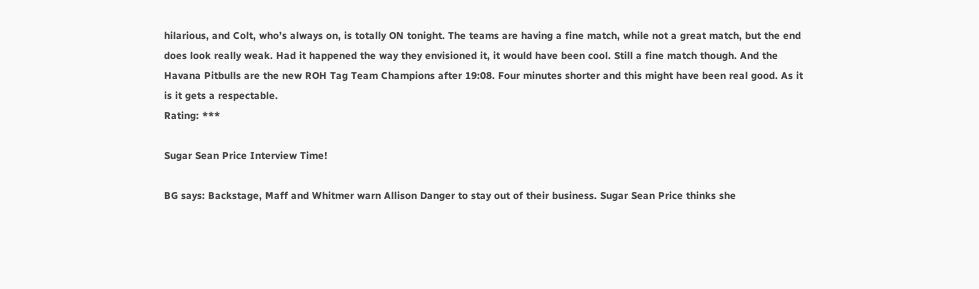hilarious, and Colt, who’s always on, is totally ON tonight. The teams are having a fine match, while not a great match, but the end does look really weak. Had it happened the way they envisioned it, it would have been cool. Still a fine match though. And the Havana Pitbulls are the new ROH Tag Team Champions after 19:08. Four minutes shorter and this might have been real good. As it is it gets a respectable.
Rating: ***

Sugar Sean Price Interview Time!

BG says: Backstage, Maff and Whitmer warn Allison Danger to stay out of their business. Sugar Sean Price thinks she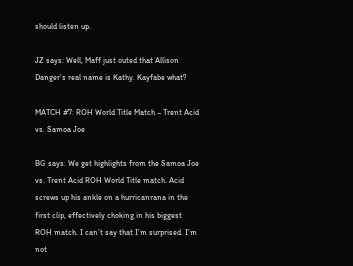should listen up.

JZ says: Well, Maff just outed that Allison Danger’s real name is Kathy. Kayfabe what?

MATCH #7: ROH World Title Match – Trent Acid vs. Samoa Joe

BG says: We get highlights from the Samoa Joe vs. Trent Acid ROH World Title match. Acid screws up his ankle on a hurricanrana in the first clip, effectively choking in his biggest ROH match. I can’t say that I’m surprised. I’m not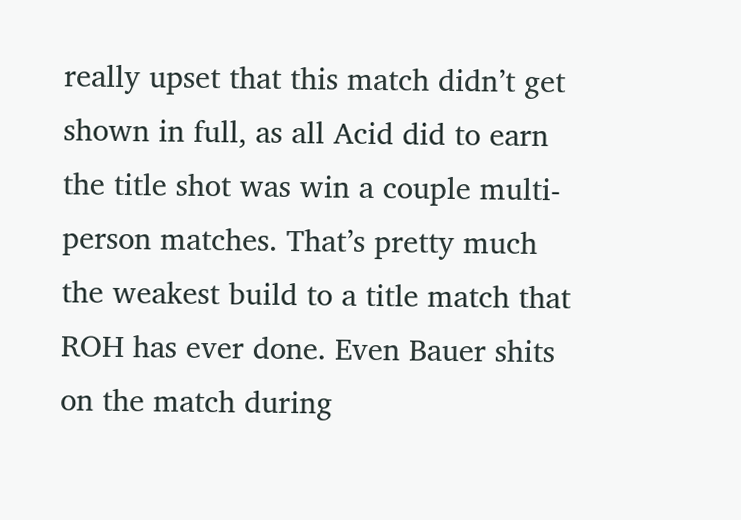really upset that this match didn’t get shown in full, as all Acid did to earn the title shot was win a couple multi-person matches. That’s pretty much the weakest build to a title match that ROH has ever done. Even Bauer shits on the match during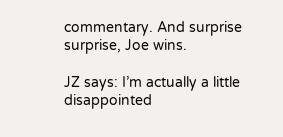commentary. And surprise surprise, Joe wins.

JZ says: I’m actually a little disappointed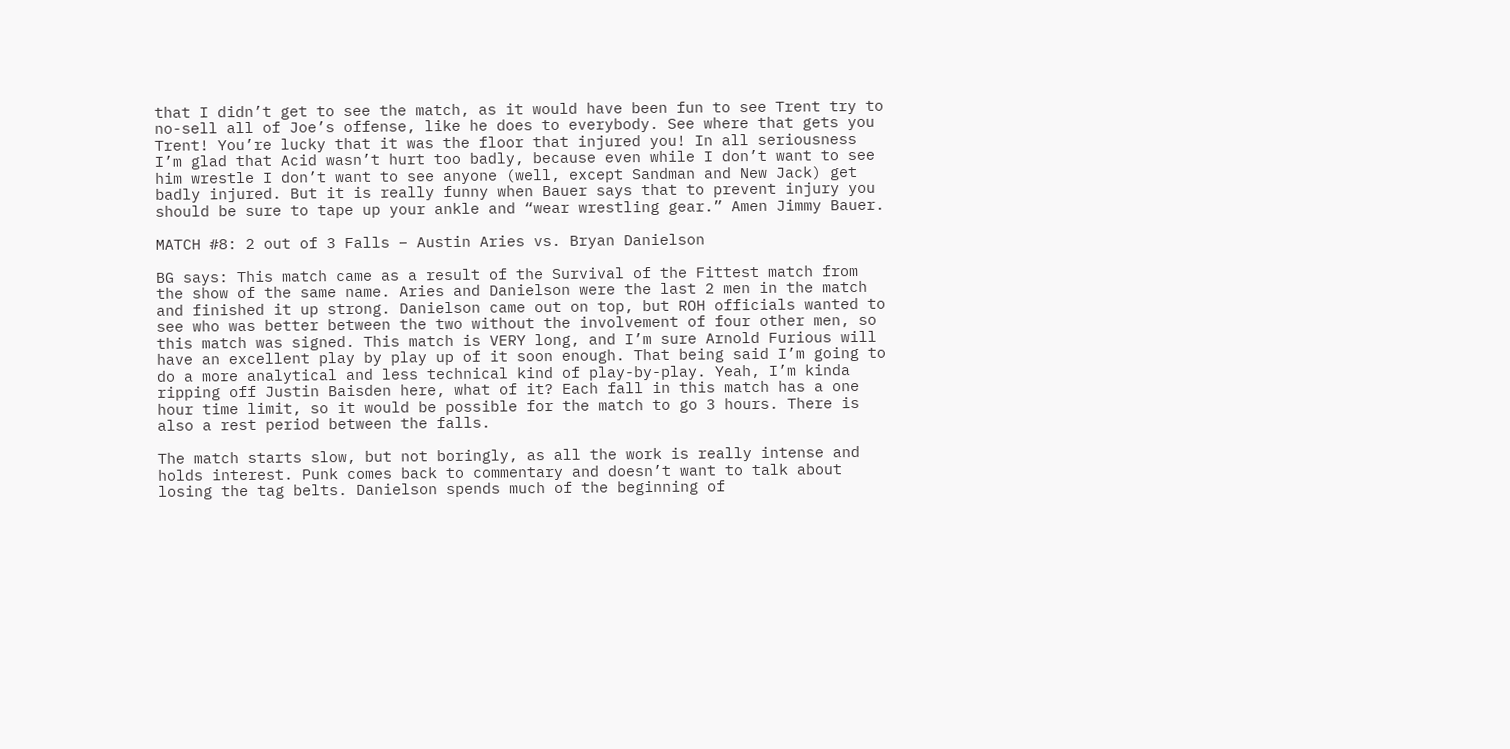that I didn’t get to see the match, as it would have been fun to see Trent try to no-sell all of Joe’s offense, like he does to everybody. See where that gets you Trent! You’re lucky that it was the floor that injured you! In all seriousness I’m glad that Acid wasn’t hurt too badly, because even while I don’t want to see him wrestle I don’t want to see anyone (well, except Sandman and New Jack) get badly injured. But it is really funny when Bauer says that to prevent injury you should be sure to tape up your ankle and “wear wrestling gear.” Amen Jimmy Bauer.

MATCH #8: 2 out of 3 Falls – Austin Aries vs. Bryan Danielson

BG says: This match came as a result of the Survival of the Fittest match from the show of the same name. Aries and Danielson were the last 2 men in the match and finished it up strong. Danielson came out on top, but ROH officials wanted to see who was better between the two without the involvement of four other men, so this match was signed. This match is VERY long, and I’m sure Arnold Furious will have an excellent play by play up of it soon enough. That being said I’m going to do a more analytical and less technical kind of play-by-play. Yeah, I’m kinda ripping off Justin Baisden here, what of it? Each fall in this match has a one hour time limit, so it would be possible for the match to go 3 hours. There is also a rest period between the falls.

The match starts slow, but not boringly, as all the work is really intense and holds interest. Punk comes back to commentary and doesn’t want to talk about losing the tag belts. Danielson spends much of the beginning of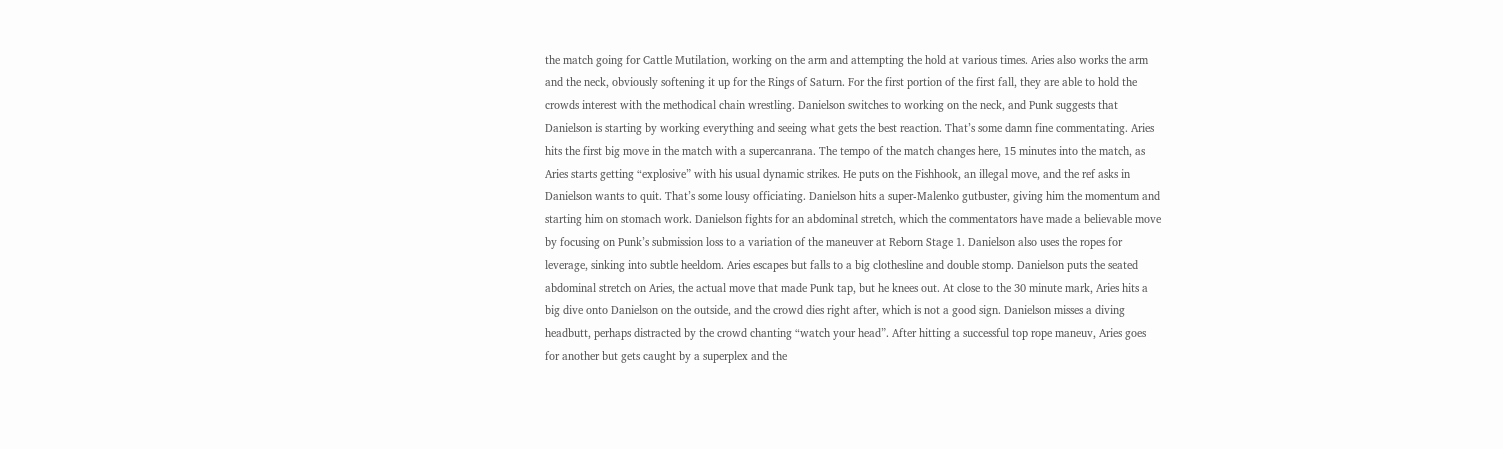the match going for Cattle Mutilation, working on the arm and attempting the hold at various times. Aries also works the arm and the neck, obviously softening it up for the Rings of Saturn. For the first portion of the first fall, they are able to hold the crowds interest with the methodical chain wrestling. Danielson switches to working on the neck, and Punk suggests that Danielson is starting by working everything and seeing what gets the best reaction. That’s some damn fine commentating. Aries hits the first big move in the match with a supercanrana. The tempo of the match changes here, 15 minutes into the match, as Aries starts getting “explosive” with his usual dynamic strikes. He puts on the Fishhook, an illegal move, and the ref asks in Danielson wants to quit. That’s some lousy officiating. Danielson hits a super-Malenko gutbuster, giving him the momentum and starting him on stomach work. Danielson fights for an abdominal stretch, which the commentators have made a believable move by focusing on Punk’s submission loss to a variation of the maneuver at Reborn Stage 1. Danielson also uses the ropes for leverage, sinking into subtle heeldom. Aries escapes but falls to a big clothesline and double stomp. Danielson puts the seated abdominal stretch on Aries, the actual move that made Punk tap, but he knees out. At close to the 30 minute mark, Aries hits a big dive onto Danielson on the outside, and the crowd dies right after, which is not a good sign. Danielson misses a diving headbutt, perhaps distracted by the crowd chanting “watch your head”. After hitting a successful top rope maneuv, Aries goes for another but gets caught by a superplex and the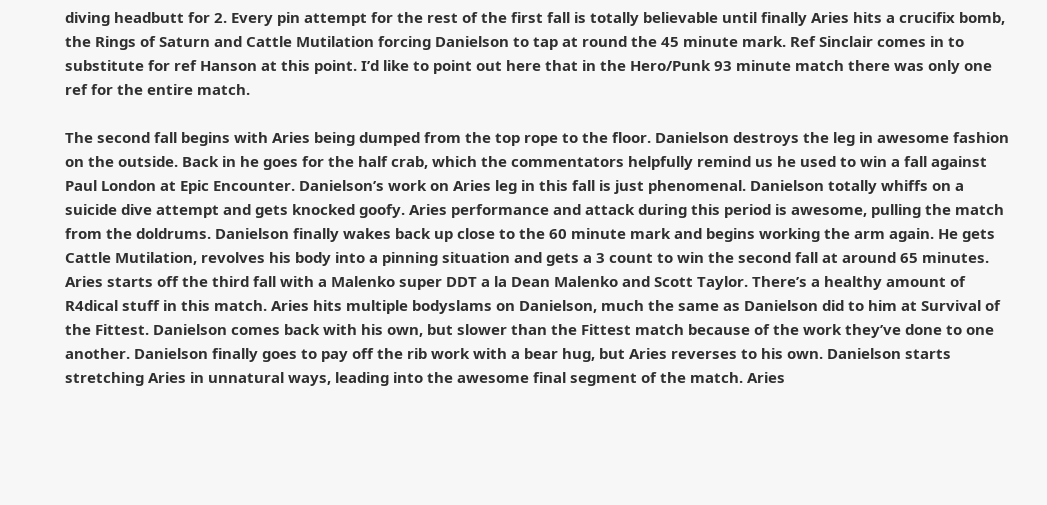diving headbutt for 2. Every pin attempt for the rest of the first fall is totally believable until finally Aries hits a crucifix bomb, the Rings of Saturn and Cattle Mutilation forcing Danielson to tap at round the 45 minute mark. Ref Sinclair comes in to substitute for ref Hanson at this point. I’d like to point out here that in the Hero/Punk 93 minute match there was only one ref for the entire match.

The second fall begins with Aries being dumped from the top rope to the floor. Danielson destroys the leg in awesome fashion on the outside. Back in he goes for the half crab, which the commentators helpfully remind us he used to win a fall against Paul London at Epic Encounter. Danielson’s work on Aries leg in this fall is just phenomenal. Danielson totally whiffs on a suicide dive attempt and gets knocked goofy. Aries performance and attack during this period is awesome, pulling the match from the doldrums. Danielson finally wakes back up close to the 60 minute mark and begins working the arm again. He gets Cattle Mutilation, revolves his body into a pinning situation and gets a 3 count to win the second fall at around 65 minutes. Aries starts off the third fall with a Malenko super DDT a la Dean Malenko and Scott Taylor. There’s a healthy amount of R4dical stuff in this match. Aries hits multiple bodyslams on Danielson, much the same as Danielson did to him at Survival of the Fittest. Danielson comes back with his own, but slower than the Fittest match because of the work they’ve done to one another. Danielson finally goes to pay off the rib work with a bear hug, but Aries reverses to his own. Danielson starts stretching Aries in unnatural ways, leading into the awesome final segment of the match. Aries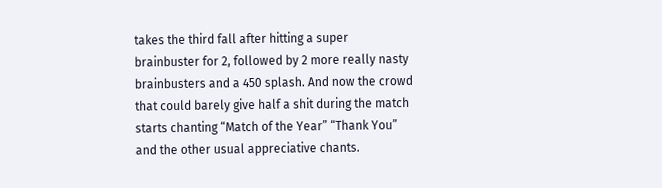takes the third fall after hitting a super brainbuster for 2, followed by 2 more really nasty brainbusters and a 450 splash. And now the crowd that could barely give half a shit during the match starts chanting “Match of the Year” “Thank You” and the other usual appreciative chants.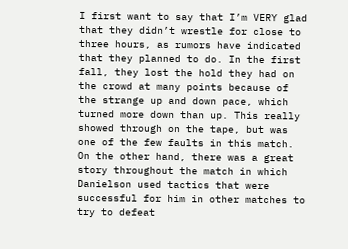I first want to say that I’m VERY glad that they didn’t wrestle for close to three hours, as rumors have indicated that they planned to do. In the first fall, they lost the hold they had on the crowd at many points because of the strange up and down pace, which turned more down than up. This really showed through on the tape, but was one of the few faults in this match. On the other hand, there was a great story throughout the match in which Danielson used tactics that were successful for him in other matches to try to defeat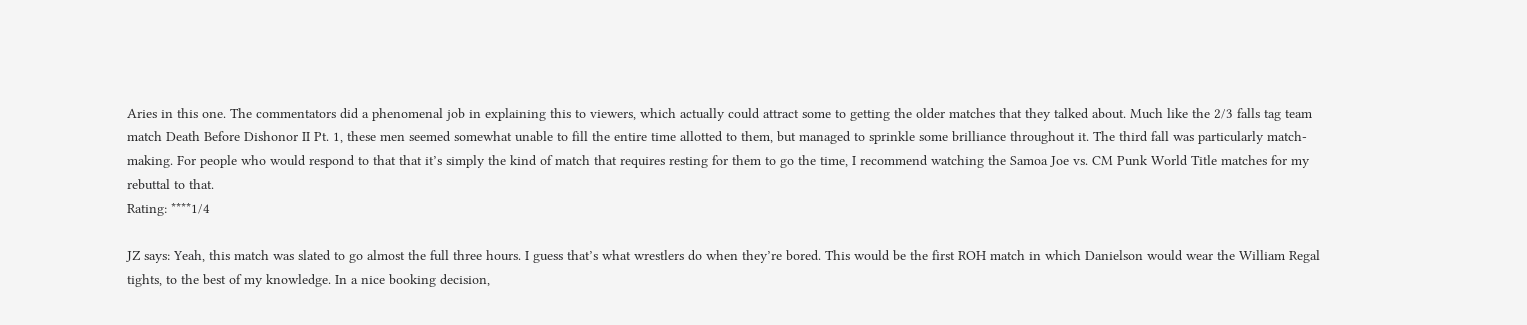Aries in this one. The commentators did a phenomenal job in explaining this to viewers, which actually could attract some to getting the older matches that they talked about. Much like the 2/3 falls tag team match Death Before Dishonor II Pt. 1, these men seemed somewhat unable to fill the entire time allotted to them, but managed to sprinkle some brilliance throughout it. The third fall was particularly match-making. For people who would respond to that that it’s simply the kind of match that requires resting for them to go the time, I recommend watching the Samoa Joe vs. CM Punk World Title matches for my rebuttal to that.
Rating: ****1/4

JZ says: Yeah, this match was slated to go almost the full three hours. I guess that’s what wrestlers do when they’re bored. This would be the first ROH match in which Danielson would wear the William Regal tights, to the best of my knowledge. In a nice booking decision,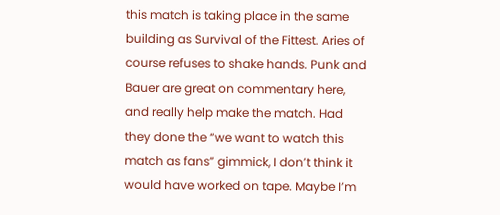this match is taking place in the same building as Survival of the Fittest. Aries of course refuses to shake hands. Punk and Bauer are great on commentary here, and really help make the match. Had they done the “we want to watch this match as fans” gimmick, I don’t think it would have worked on tape. Maybe I’m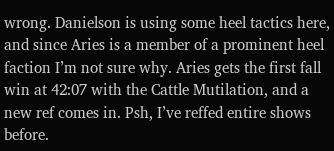wrong. Danielson is using some heel tactics here, and since Aries is a member of a prominent heel faction I’m not sure why. Aries gets the first fall win at 42:07 with the Cattle Mutilation, and a new ref comes in. Psh, I’ve reffed entire shows before.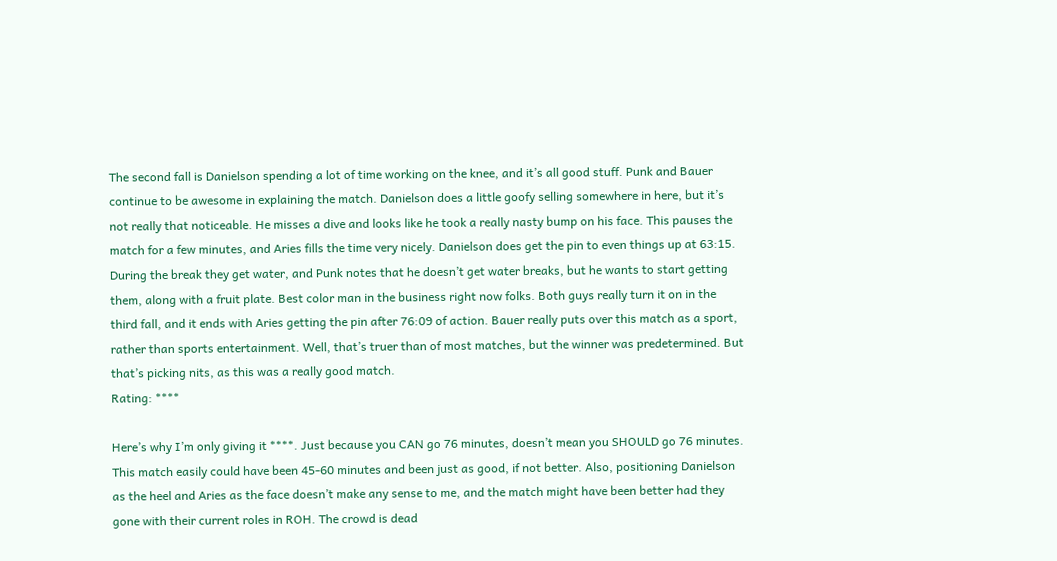The second fall is Danielson spending a lot of time working on the knee, and it’s all good stuff. Punk and Bauer continue to be awesome in explaining the match. Danielson does a little goofy selling somewhere in here, but it’s not really that noticeable. He misses a dive and looks like he took a really nasty bump on his face. This pauses the match for a few minutes, and Aries fills the time very nicely. Danielson does get the pin to even things up at 63:15. During the break they get water, and Punk notes that he doesn’t get water breaks, but he wants to start getting them, along with a fruit plate. Best color man in the business right now folks. Both guys really turn it on in the third fall, and it ends with Aries getting the pin after 76:09 of action. Bauer really puts over this match as a sport, rather than sports entertainment. Well, that’s truer than of most matches, but the winner was predetermined. But that’s picking nits, as this was a really good match.
Rating: ****

Here’s why I’m only giving it ****. Just because you CAN go 76 minutes, doesn’t mean you SHOULD go 76 minutes. This match easily could have been 45-60 minutes and been just as good, if not better. Also, positioning Danielson as the heel and Aries as the face doesn’t make any sense to me, and the match might have been better had they gone with their current roles in ROH. The crowd is dead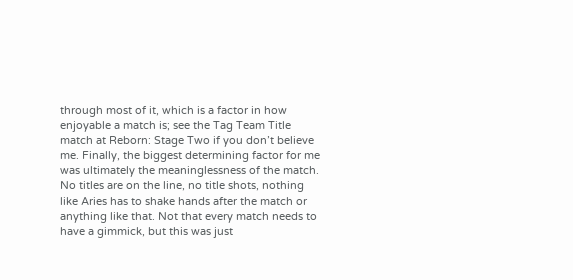through most of it, which is a factor in how enjoyable a match is; see the Tag Team Title match at Reborn: Stage Two if you don’t believe me. Finally, the biggest determining factor for me was ultimately the meaninglessness of the match. No titles are on the line, no title shots, nothing like Aries has to shake hands after the match or anything like that. Not that every match needs to have a gimmick, but this was just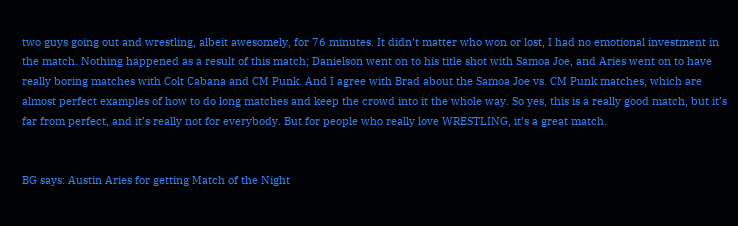two guys going out and wrestling, albeit awesomely, for 76 minutes. It didn’t matter who won or lost, I had no emotional investment in the match. Nothing happened as a result of this match; Danielson went on to his title shot with Samoa Joe, and Aries went on to have really boring matches with Colt Cabana and CM Punk. And I agree with Brad about the Samoa Joe vs. CM Punk matches, which are almost perfect examples of how to do long matches and keep the crowd into it the whole way. So yes, this is a really good match, but it’s far from perfect, and it’s really not for everybody. But for people who really love WRESTLING, it’s a great match.


BG says: Austin Aries for getting Match of the Night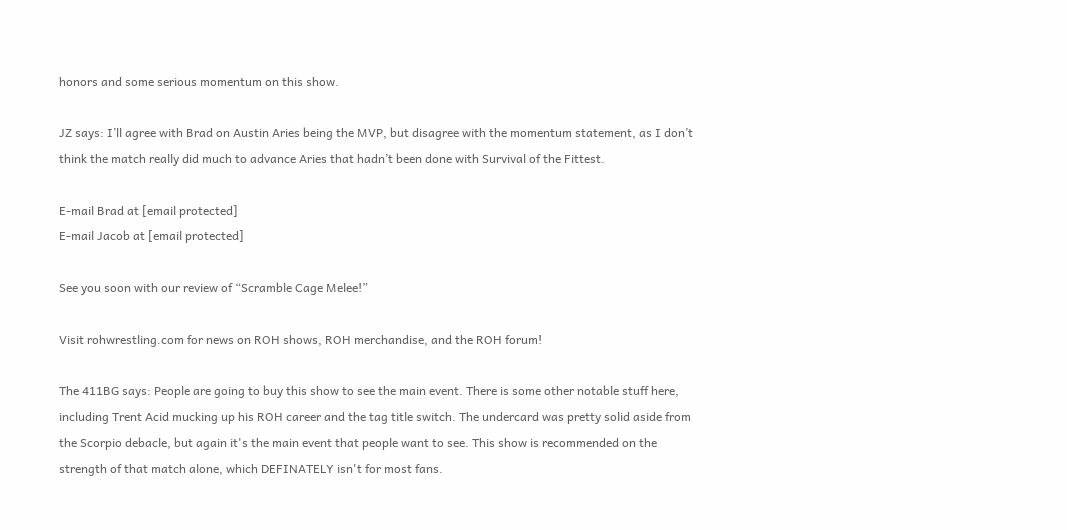honors and some serious momentum on this show.

JZ says: I’ll agree with Brad on Austin Aries being the MVP, but disagree with the momentum statement, as I don’t think the match really did much to advance Aries that hadn’t been done with Survival of the Fittest.

E-mail Brad at [email protected]
E-mail Jacob at [email protected]

See you soon with our review of “Scramble Cage Melee!”

Visit rohwrestling.com for news on ROH shows, ROH merchandise, and the ROH forum!

The 411BG says: People are going to buy this show to see the main event. There is some other notable stuff here, including Trent Acid mucking up his ROH career and the tag title switch. The undercard was pretty solid aside from the Scorpio debacle, but again it's the main event that people want to see. This show is recommended on the strength of that match alone, which DEFINATELY isn't for most fans.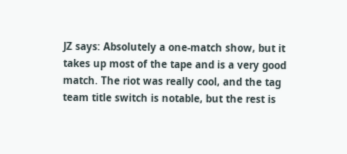JZ says: Absolutely a one-match show, but it takes up most of the tape and is a very good match. The riot was really cool, and the tag team title switch is notable, but the rest is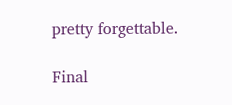pretty forgettable.

Final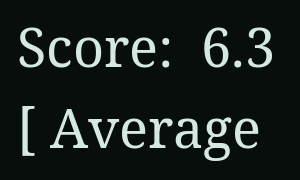Score:  6.3   [ Average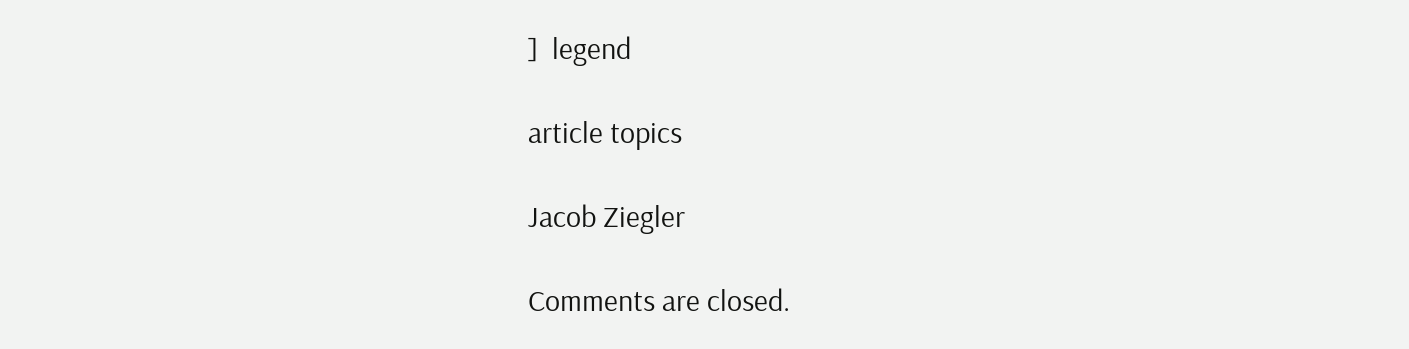]  legend

article topics

Jacob Ziegler

Comments are closed.